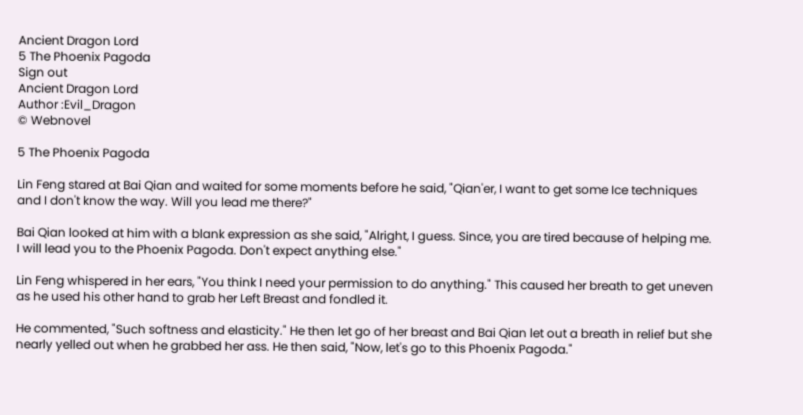Ancient Dragon Lord
5 The Phoenix Pagoda
Sign out
Ancient Dragon Lord
Author :Evil_Dragon
© Webnovel

5 The Phoenix Pagoda

Lin Feng stared at Bai Qian and waited for some moments before he said, "Qian'er, I want to get some Ice techniques and I don't know the way. Will you lead me there?"

Bai Qian looked at him with a blank expression as she said, "Alright, I guess. Since, you are tired because of helping me. I will lead you to the Phoenix Pagoda. Don't expect anything else."

Lin Feng whispered in her ears, "You think I need your permission to do anything." This caused her breath to get uneven as he used his other hand to grab her Left Breast and fondled it.

He commented, "Such softness and elasticity." He then let go of her breast and Bai Qian let out a breath in relief but she nearly yelled out when he grabbed her ass. He then said, "Now, let's go to this Phoenix Pagoda."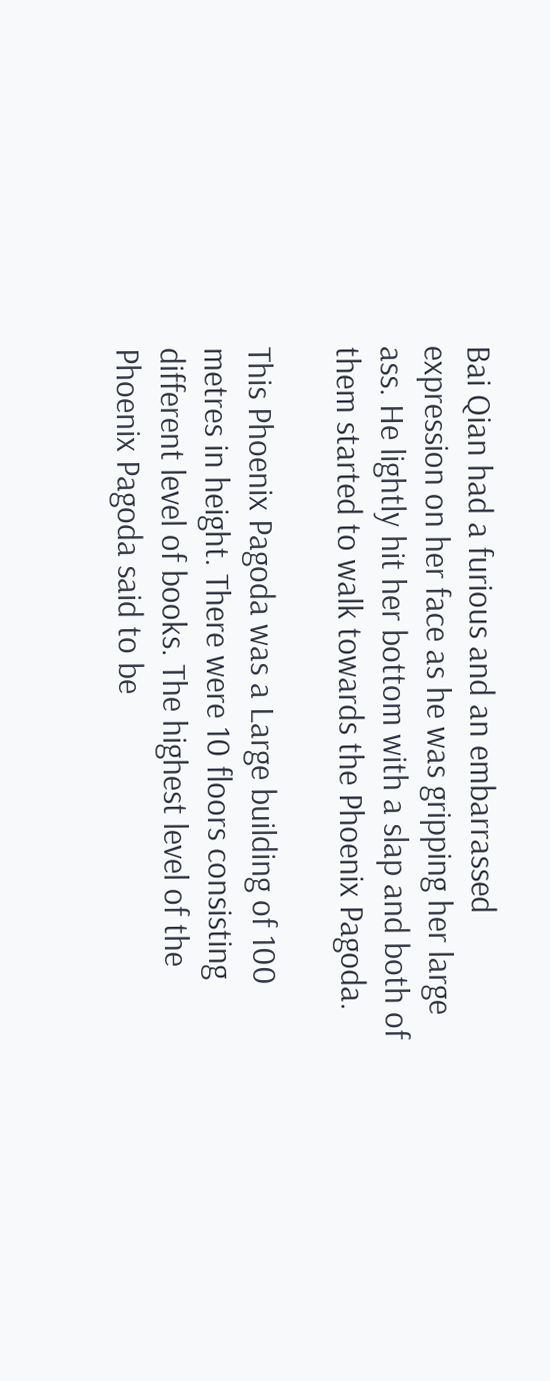Bai Qian had a furious and an embarrassed expression on her face as he was gripping her large ass. He lightly hit her bottom with a slap and both of them started to walk towards the Phoenix Pagoda.

This Phoenix Pagoda was a Large building of 100 metres in height. There were 10 floors consisting different level of books. The highest level of the Phoenix Pagoda said to be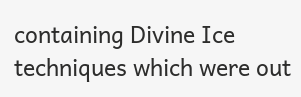containing Divine Ice techniques which were out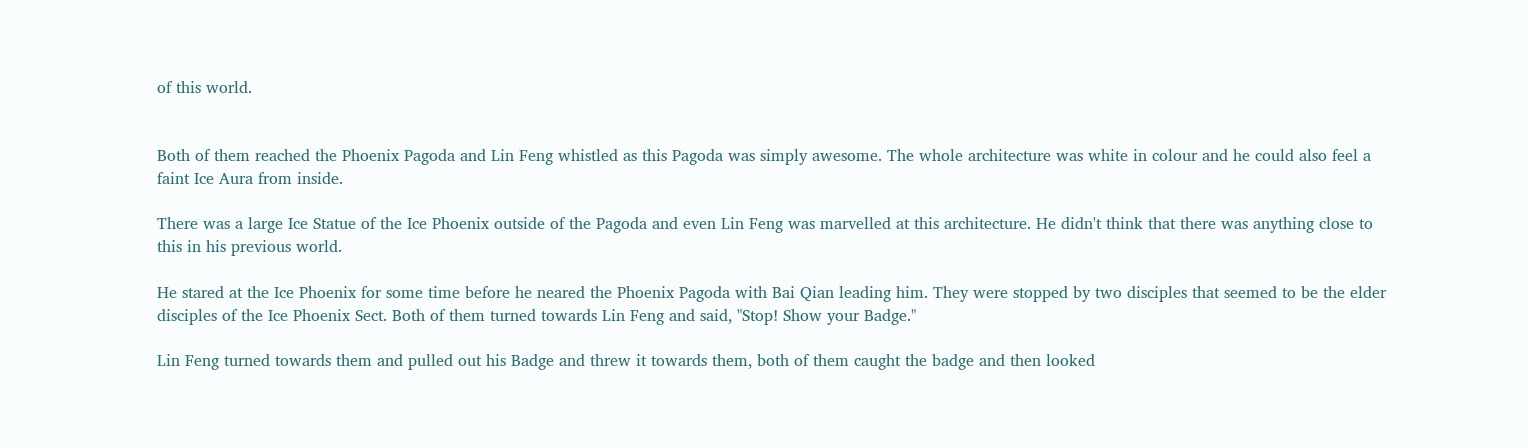of this world.


Both of them reached the Phoenix Pagoda and Lin Feng whistled as this Pagoda was simply awesome. The whole architecture was white in colour and he could also feel a faint Ice Aura from inside.

There was a large Ice Statue of the Ice Phoenix outside of the Pagoda and even Lin Feng was marvelled at this architecture. He didn't think that there was anything close to this in his previous world.

He stared at the Ice Phoenix for some time before he neared the Phoenix Pagoda with Bai Qian leading him. They were stopped by two disciples that seemed to be the elder disciples of the Ice Phoenix Sect. Both of them turned towards Lin Feng and said, "Stop! Show your Badge."

Lin Feng turned towards them and pulled out his Badge and threw it towards them, both of them caught the badge and then looked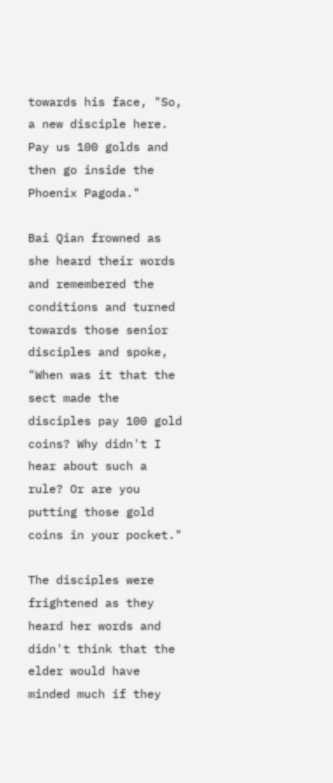towards his face, "So, a new disciple here. Pay us 100 golds and then go inside the Phoenix Pagoda."

Bai Qian frowned as she heard their words and remembered the conditions and turned towards those senior disciples and spoke, "When was it that the sect made the disciples pay 100 gold coins? Why didn't I hear about such a rule? Or are you putting those gold coins in your pocket."

The disciples were frightened as they heard her words and didn't think that the elder would have minded much if they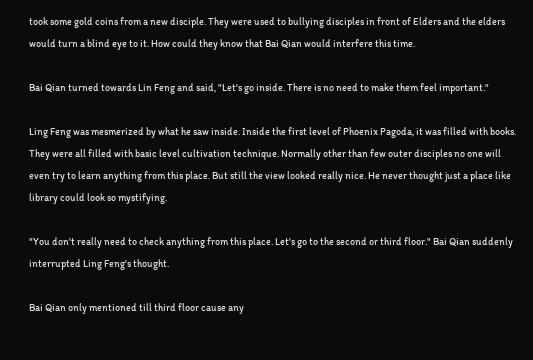took some gold coins from a new disciple. They were used to bullying disciples in front of Elders and the elders would turn a blind eye to it. How could they know that Bai Qian would interfere this time.

Bai Qian turned towards Lin Feng and said, "Let's go inside. There is no need to make them feel important."

Ling Feng was mesmerized by what he saw inside. Inside the first level of Phoenix Pagoda, it was filled with books. They were all filled with basic level cultivation technique. Normally other than few outer disciples no one will even try to learn anything from this place. But still the view looked really nice. He never thought just a place like library could look so mystifying.

"You don't really need to check anything from this place. Let's go to the second or third floor." Bai Qian suddenly interrupted Ling Feng's thought.

Bai Qian only mentioned till third floor cause any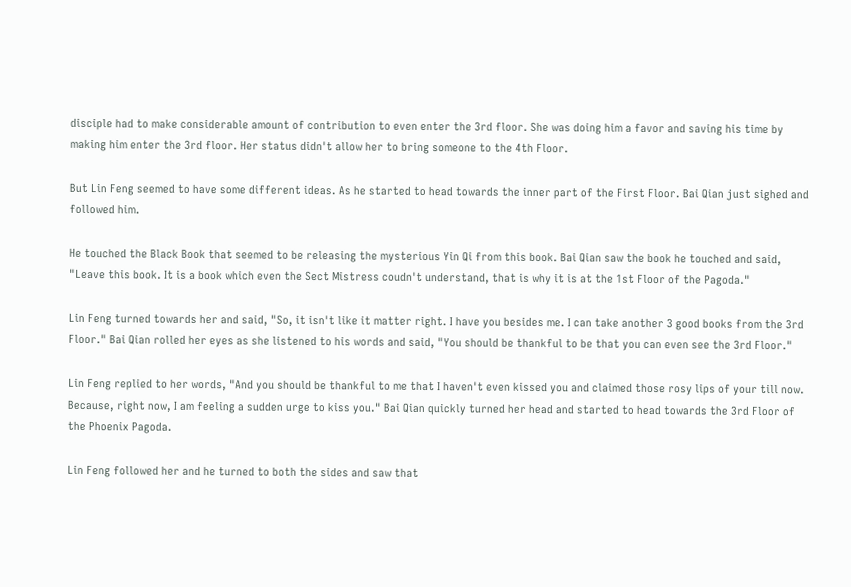disciple had to make considerable amount of contribution to even enter the 3rd floor. She was doing him a favor and saving his time by making him enter the 3rd floor. Her status didn't allow her to bring someone to the 4th Floor.

But Lin Feng seemed to have some different ideas. As he started to head towards the inner part of the First Floor. Bai Qian just sighed and followed him.

He touched the Black Book that seemed to be releasing the mysterious Yin Qi from this book. Bai Qian saw the book he touched and said, "Leave this book. It is a book which even the Sect Mistress coudn't understand, that is why it is at the 1st Floor of the Pagoda."

Lin Feng turned towards her and said, "So, it isn't like it matter right. I have you besides me. I can take another 3 good books from the 3rd Floor." Bai Qian rolled her eyes as she listened to his words and said, "You should be thankful to be that you can even see the 3rd Floor."

Lin Feng replied to her words, "And you should be thankful to me that I haven't even kissed you and claimed those rosy lips of your till now. Because, right now, I am feeling a sudden urge to kiss you." Bai Qian quickly turned her head and started to head towards the 3rd Floor of the Phoenix Pagoda.

Lin Feng followed her and he turned to both the sides and saw that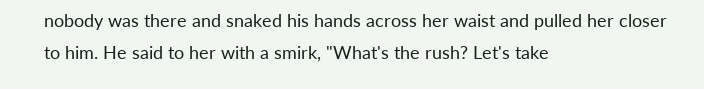nobody was there and snaked his hands across her waist and pulled her closer to him. He said to her with a smirk, "What's the rush? Let's take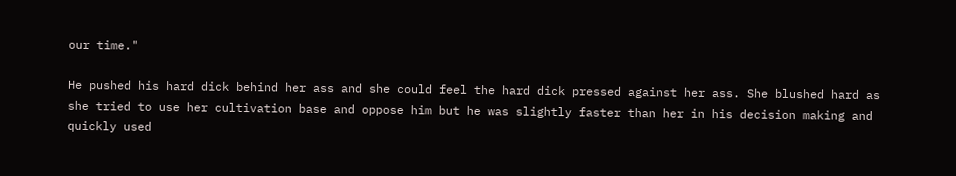our time."

He pushed his hard dick behind her ass and she could feel the hard dick pressed against her ass. She blushed hard as she tried to use her cultivation base and oppose him but he was slightly faster than her in his decision making and quickly used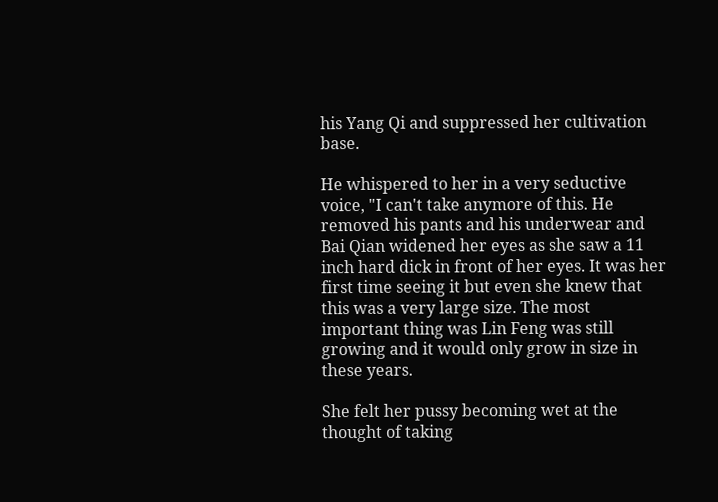his Yang Qi and suppressed her cultivation base.

He whispered to her in a very seductive voice, "I can't take anymore of this. He removed his pants and his underwear and Bai Qian widened her eyes as she saw a 11 inch hard dick in front of her eyes. It was her first time seeing it but even she knew that this was a very large size. The most important thing was Lin Feng was still growing and it would only grow in size in these years.

She felt her pussy becoming wet at the thought of taking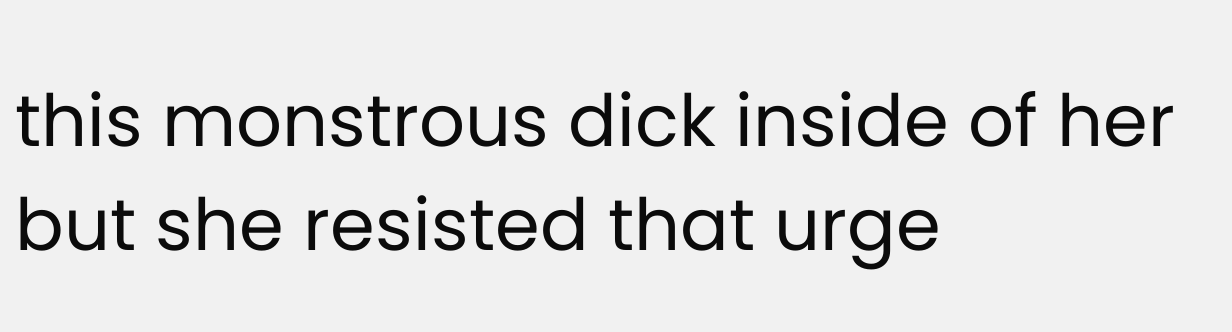this monstrous dick inside of her but she resisted that urge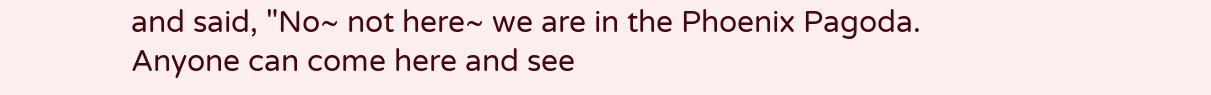and said, "No~ not here~ we are in the Phoenix Pagoda. Anyone can come here and see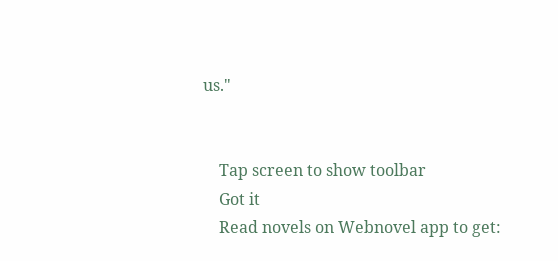us."


    Tap screen to show toolbar
    Got it
    Read novels on Webnovel app to get: